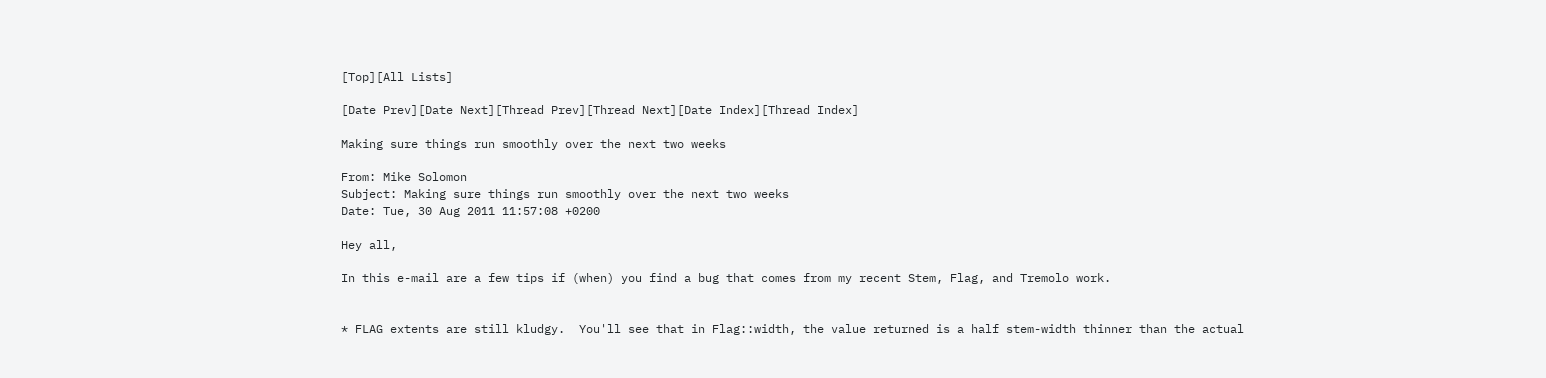[Top][All Lists]

[Date Prev][Date Next][Thread Prev][Thread Next][Date Index][Thread Index]

Making sure things run smoothly over the next two weeks

From: Mike Solomon
Subject: Making sure things run smoothly over the next two weeks
Date: Tue, 30 Aug 2011 11:57:08 +0200

Hey all,

In this e-mail are a few tips if (when) you find a bug that comes from my recent Stem, Flag, and Tremolo work.


* FLAG extents are still kludgy.  You'll see that in Flag::width, the value returned is a half stem-width thinner than the actual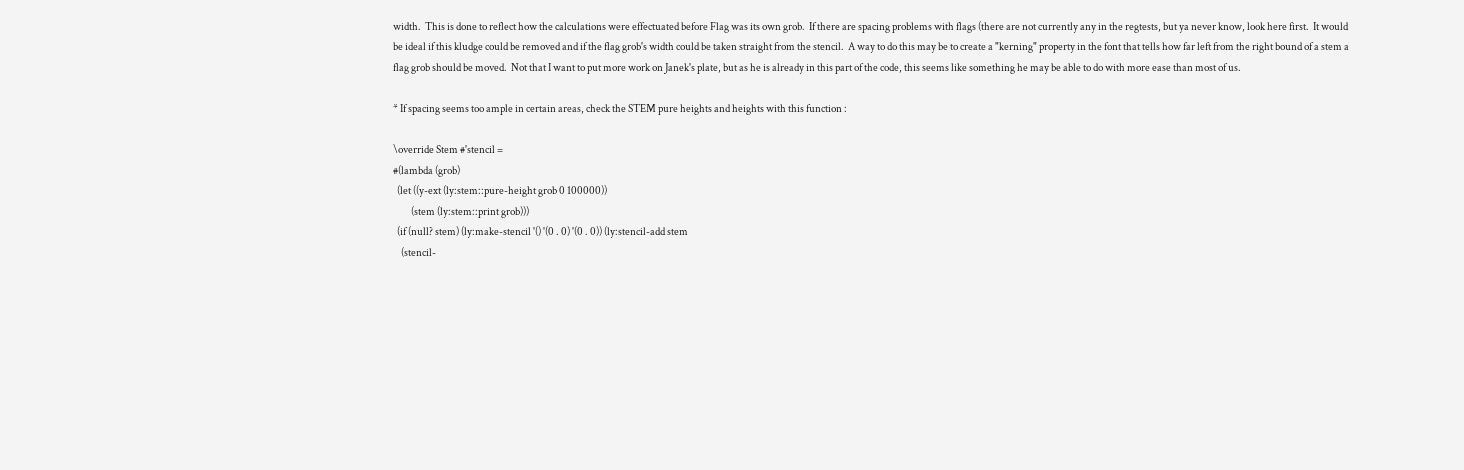width.  This is done to reflect how the calculations were effectuated before Flag was its own grob.  If there are spacing problems with flags (there are not currently any in the regtests, but ya never know, look here first.  It would be ideal if this kludge could be removed and if the flag grob's width could be taken straight from the stencil.  A way to do this may be to create a "kerning" property in the font that tells how far left from the right bound of a stem a flag grob should be moved.  Not that I want to put more work on Janek's plate, but as he is already in this part of the code, this seems like something he may be able to do with more ease than most of us.

* If spacing seems too ample in certain areas, check the STEM pure heights and heights with this function :

\override Stem #'stencil =
#(lambda (grob)
  (let ((y-ext (ly:stem::pure-height grob 0 100000))
         (stem (ly:stem::print grob)))
  (if (null? stem) (ly:make-stencil '() '(0 . 0) '(0 . 0)) (ly:stencil-add stem
    (stencil-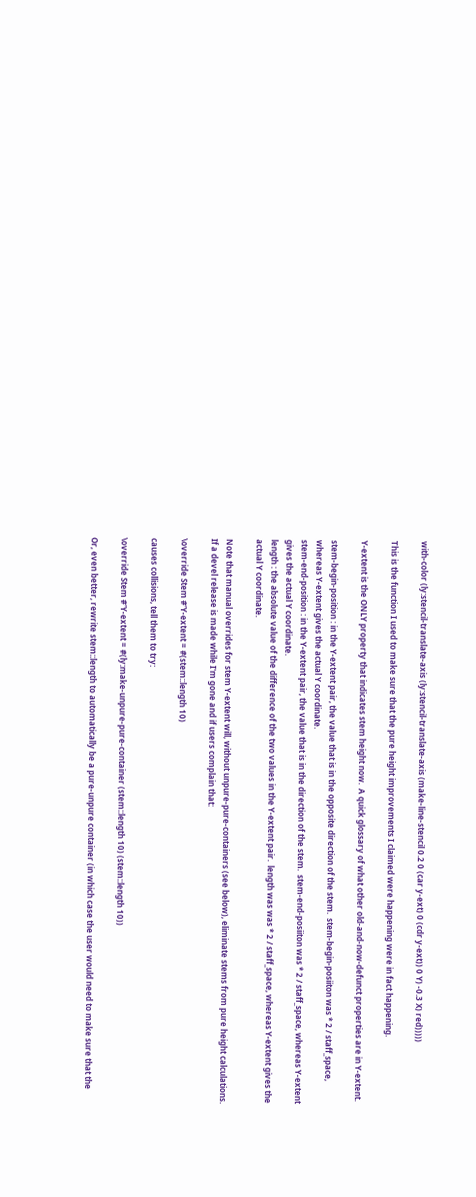with-color (ly:stencil-translate-axis (ly:stencil-translate-axis (make-line-stencil 0.2 0 (car y-ext) 0 (cdr y-ext)) 0 Y) -0.3 X) red)))))

This is the function I used to make sure that the pure height improvements I claimed were happening were in fact happening.

Y-extent is the ONLY property that indicates stem height now.  A quick glossary of what other old-and-now-defunct properties are in Y-extent.

stem-begin-position : in the Y-extent pair, the value that is in the opposite direction of the stem.  stem-begin-posiiton was * 2 / staff_space, whereas Y-extent gives the actual Y coordinate.
stem-end-position : in the Y-extent pair, the value that is in the direction of the stem.  stem-end-posiiton was * 2 / staff_space, whereas Y-extent gives the actual Y coordinate.
length : the absolute value of the difference of the two values in the Y-extent pair.  length was was * 2 / staff_space, whereas Y-extent gives the actual Y coordinate.

Note that manual overrides for stem Y-extent will, without unpure-pure-containers (see below), eliminate stems from pure height calculations.  If a devel release is made while I'm gone and if users complain that:

\override Stem #'Y-extent = #(stem::length 10)

causes collisions, tell them to try:

\override Stem #'Y-extent = #(ly:make-unpure-pure-container (stem::length 10) (stem::length 10))

Or, even better, rewrite stem::length to automatically be a pure-unpure container (in which case the user would need to make sure that the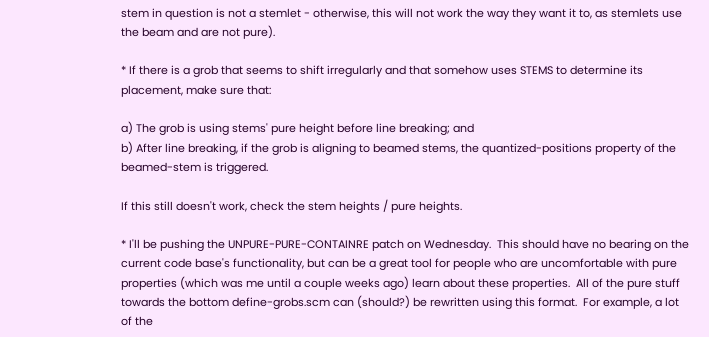stem in question is not a stemlet - otherwise, this will not work the way they want it to, as stemlets use the beam and are not pure).

* If there is a grob that seems to shift irregularly and that somehow uses STEMS to determine its placement, make sure that:

a) The grob is using stems' pure height before line breaking; and
b) After line breaking, if the grob is aligning to beamed stems, the quantized-positions property of the beamed-stem is triggered.

If this still doesn't work, check the stem heights / pure heights.

* I'll be pushing the UNPURE-PURE-CONTAINRE patch on Wednesday.  This should have no bearing on the current code base's functionality, but can be a great tool for people who are uncomfortable with pure properties (which was me until a couple weeks ago) learn about these properties.  All of the pure stuff towards the bottom define-grobs.scm can (should?) be rewritten using this format.  For example, a lot of the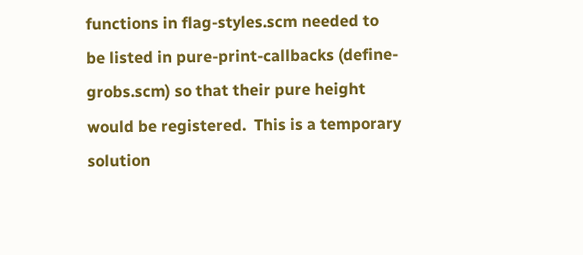functions in flag-styles.scm needed to be listed in pure-print-callbacks (define-grobs.scm) so that their pure height would be registered.  This is a temporary solution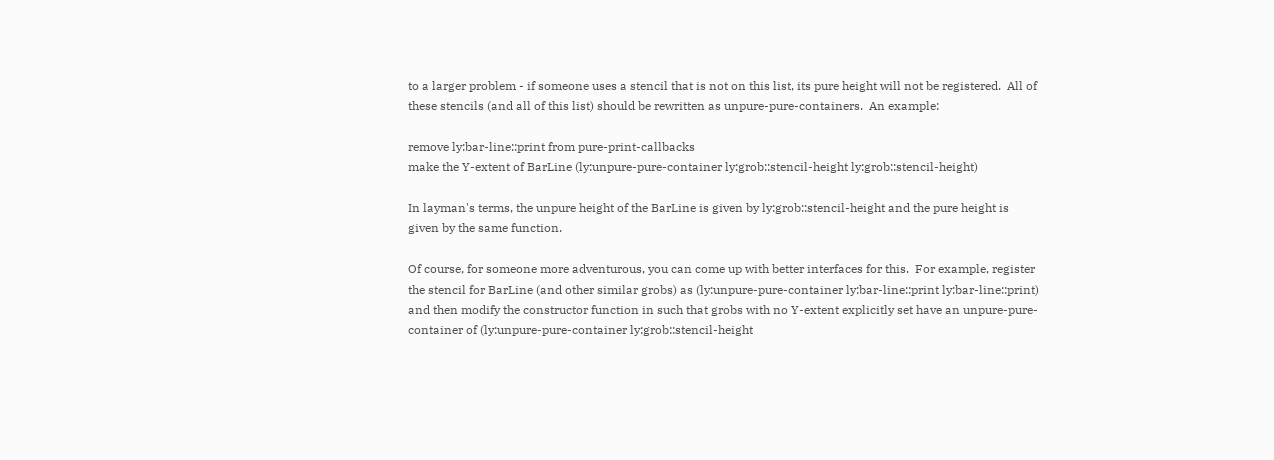to a larger problem - if someone uses a stencil that is not on this list, its pure height will not be registered.  All of these stencils (and all of this list) should be rewritten as unpure-pure-containers.  An example:

remove ly:bar-line::print from pure-print-callbacks
make the Y-extent of BarLine (ly:unpure-pure-container ly:grob::stencil-height ly:grob::stencil-height)

In layman's terms, the unpure height of the BarLine is given by ly:grob::stencil-height and the pure height is given by the same function.

Of course, for someone more adventurous, you can come up with better interfaces for this.  For example, register the stencil for BarLine (and other similar grobs) as (ly:unpure-pure-container ly:bar-line::print ly:bar-line::print) and then modify the constructor function in such that grobs with no Y-extent explicitly set have an unpure-pure-container of (ly:unpure-pure-container ly:grob::stencil-height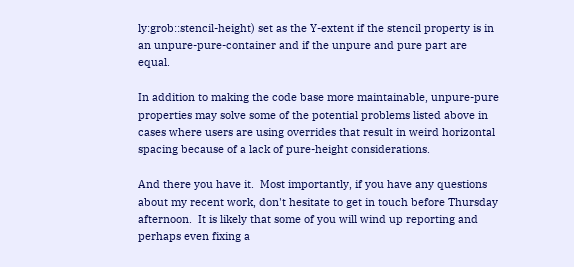ly:grob::stencil-height) set as the Y-extent if the stencil property is in an unpure-pure-container and if the unpure and pure part are equal.

In addition to making the code base more maintainable, unpure-pure properties may solve some of the potential problems listed above in cases where users are using overrides that result in weird horizontal spacing because of a lack of pure-height considerations.

And there you have it.  Most importantly, if you have any questions about my recent work, don't hesitate to get in touch before Thursday afternoon.  It is likely that some of you will wind up reporting and perhaps even fixing a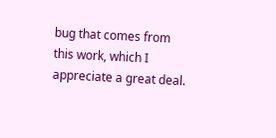bug that comes from this work, which I appreciate a great deal.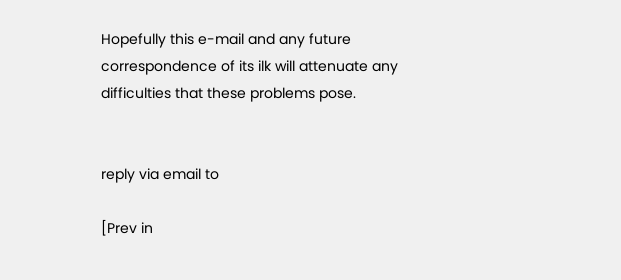Hopefully this e-mail and any future correspondence of its ilk will attenuate any difficulties that these problems pose.


reply via email to

[Prev in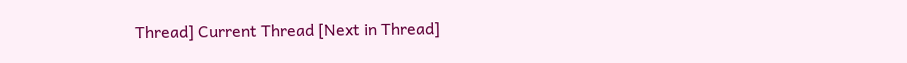Thread] Current Thread [Next in Thread]